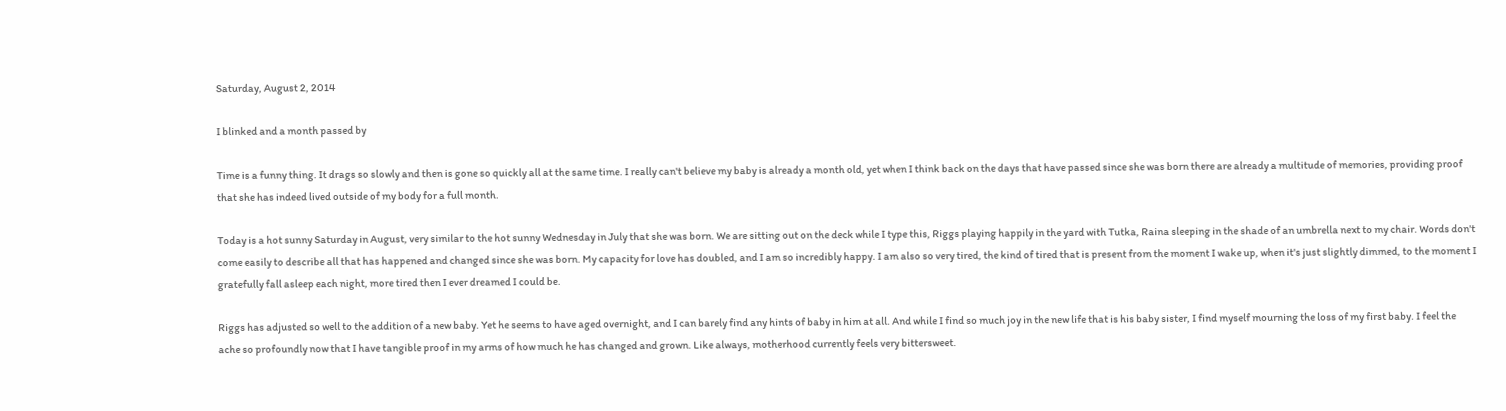Saturday, August 2, 2014

I blinked and a month passed by

Time is a funny thing. It drags so slowly and then is gone so quickly all at the same time. I really can't believe my baby is already a month old, yet when I think back on the days that have passed since she was born there are already a multitude of memories, providing proof that she has indeed lived outside of my body for a full month.

Today is a hot sunny Saturday in August, very similar to the hot sunny Wednesday in July that she was born. We are sitting out on the deck while I type this, Riggs playing happily in the yard with Tutka, Raina sleeping in the shade of an umbrella next to my chair. Words don't come easily to describe all that has happened and changed since she was born. My capacity for love has doubled, and I am so incredibly happy. I am also so very tired, the kind of tired that is present from the moment I wake up, when it's just slightly dimmed, to the moment I gratefully fall asleep each night, more tired then I ever dreamed I could be.

Riggs has adjusted so well to the addition of a new baby. Yet he seems to have aged overnight, and I can barely find any hints of baby in him at all. And while I find so much joy in the new life that is his baby sister, I find myself mourning the loss of my first baby. I feel the ache so profoundly now that I have tangible proof in my arms of how much he has changed and grown. Like always, motherhood currently feels very bittersweet.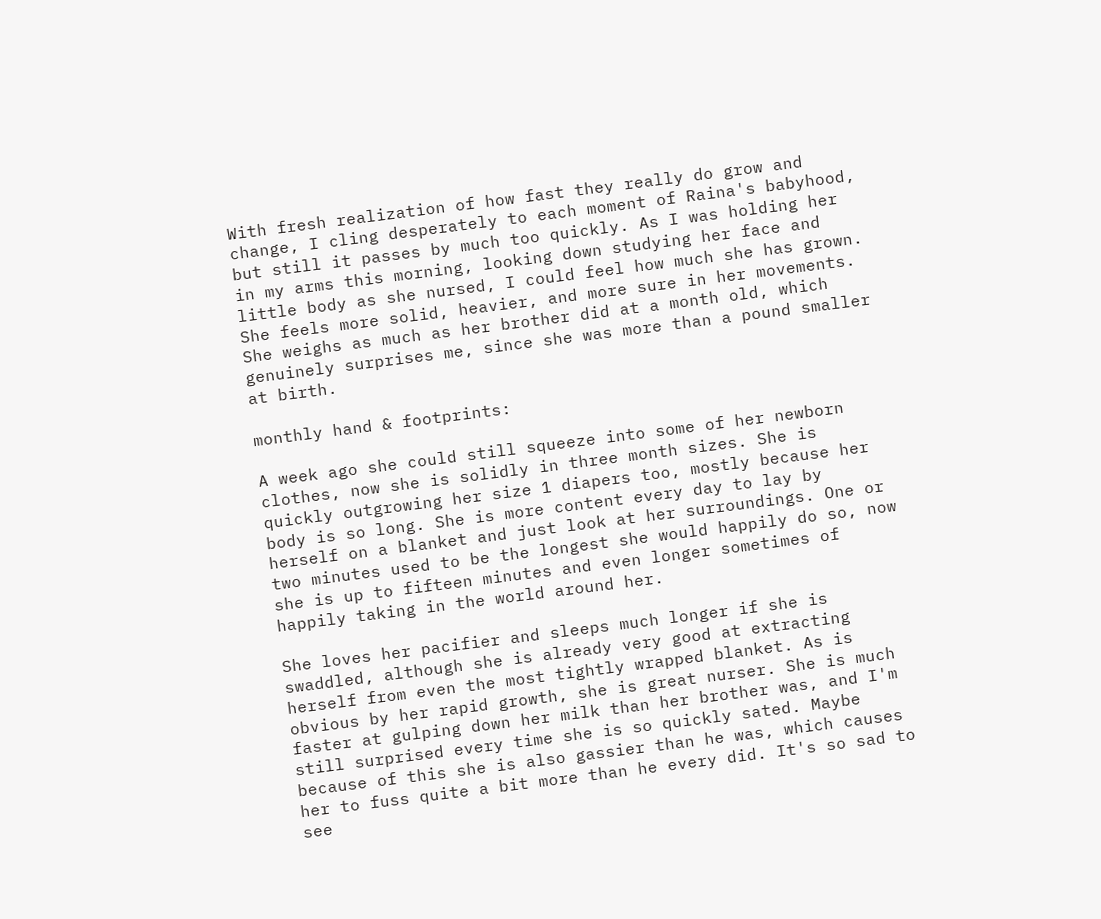With fresh realization of how fast they really do grow and change, I cling desperately to each moment of Raina's babyhood, but still it passes by much too quickly. As I was holding her in my arms this morning, looking down studying her face and little body as she nursed, I could feel how much she has grown. She feels more solid, heavier, and more sure in her movements. She weighs as much as her brother did at a month old, which genuinely surprises me, since she was more than a pound smaller at birth.

monthly hand & footprints:

A week ago she could still squeeze into some of her newborn clothes, now she is solidly in three month sizes. She is quickly outgrowing her size 1 diapers too, mostly because her body is so long. She is more content every day to lay by herself on a blanket and just look at her surroundings. One or two minutes used to be the longest she would happily do so, now she is up to fifteen minutes and even longer sometimes of happily taking in the world around her.

She loves her pacifier and sleeps much longer if she is swaddled, although she is already very good at extracting herself from even the most tightly wrapped blanket. As is obvious by her rapid growth, she is great nurser. She is much faster at gulping down her milk than her brother was, and I'm still surprised every time she is so quickly sated. Maybe because of this she is also gassier than he was, which causes her to fuss quite a bit more than he every did. It's so sad to see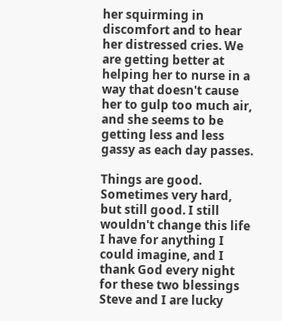her squirming in discomfort and to hear her distressed cries. We are getting better at helping her to nurse in a way that doesn't cause her to gulp too much air, and she seems to be getting less and less gassy as each day passes.

Things are good. Sometimes very hard, but still good. I still wouldn't change this life I have for anything I could imagine, and I thank God every night for these two blessings Steve and I are lucky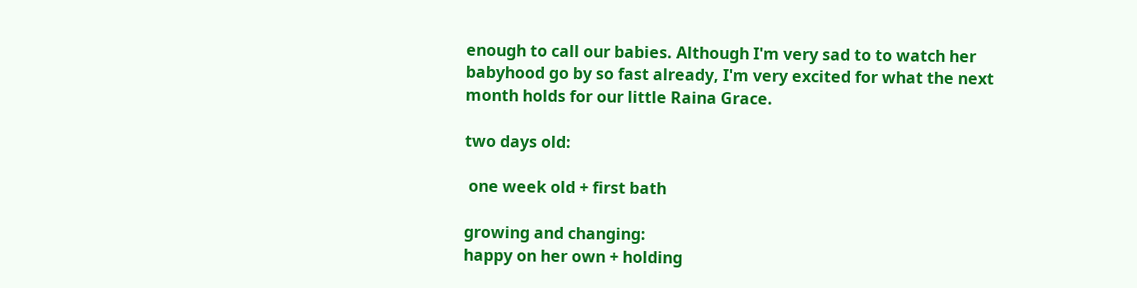enough to call our babies. Although I'm very sad to to watch her babyhood go by so fast already, I'm very excited for what the next month holds for our little Raina Grace.

two days old:

 one week old + first bath

growing and changing:
happy on her own + holding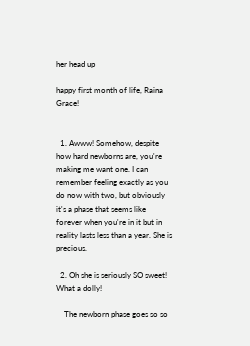her head up

happy first month of life, Raina Grace!


  1. Awww! Somehow, despite how hard newborns are, you're making me want one. I can remember feeling exactly as you do now with two, but obviously it's a phase that seems like forever when you're in it but in reality lasts less than a year. She is precious.

  2. Oh she is seriously SO sweet! What a dolly!

    The newborn phase goes so so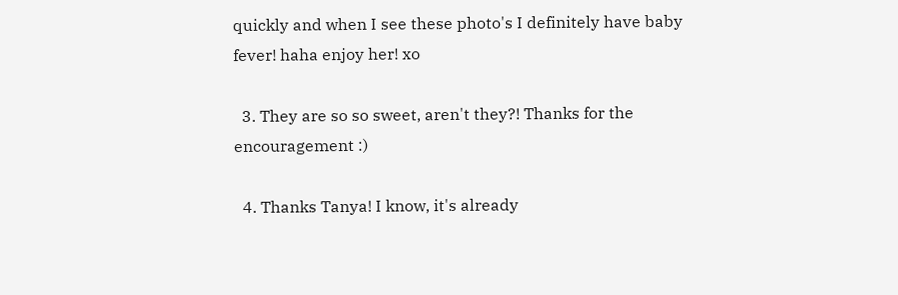quickly and when I see these photo's I definitely have baby fever! haha enjoy her! xo

  3. They are so so sweet, aren't they?! Thanks for the encouragement :)

  4. Thanks Tanya! I know, it's already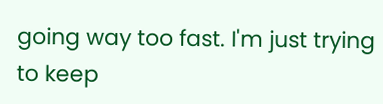going way too fast. I'm just trying to keep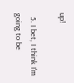up!

  5. I bet, I think I'm going to be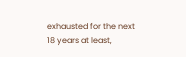exhausted for the next 18 years at least,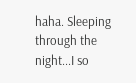haha. Sleeping through the night...I so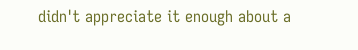didn't appreciate it enough about a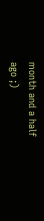month and a half ago ;)